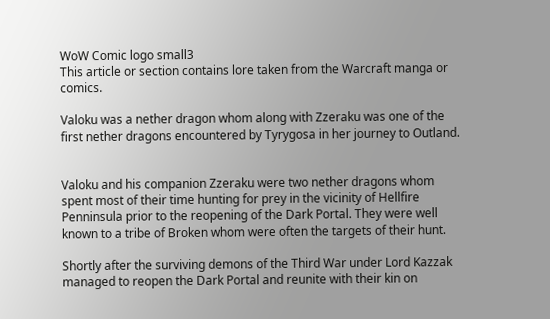WoW Comic logo small3
This article or section contains lore taken from the Warcraft manga or comics.

Valoku was a nether dragon whom along with Zzeraku was one of the first nether dragons encountered by Tyrygosa in her journey to Outland.


Valoku and his companion Zzeraku were two nether dragons whom spent most of their time hunting for prey in the vicinity of Hellfire Penninsula prior to the reopening of the Dark Portal. They were well known to a tribe of Broken whom were often the targets of their hunt.

Shortly after the surviving demons of the Third War under Lord Kazzak managed to reopen the Dark Portal and reunite with their kin on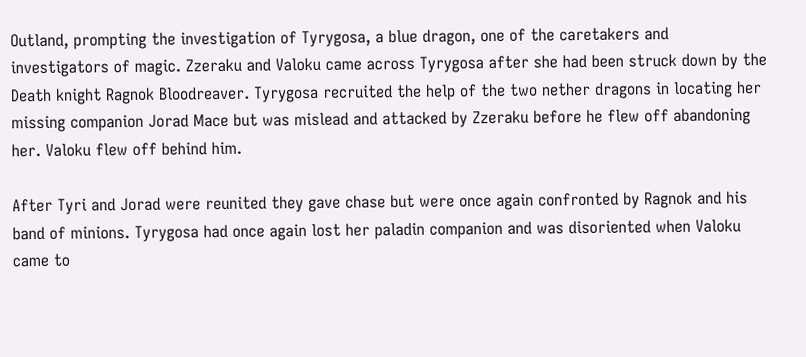Outland, prompting the investigation of Tyrygosa, a blue dragon, one of the caretakers and investigators of magic. Zzeraku and Valoku came across Tyrygosa after she had been struck down by the Death knight Ragnok Bloodreaver. Tyrygosa recruited the help of the two nether dragons in locating her missing companion Jorad Mace but was mislead and attacked by Zzeraku before he flew off abandoning her. Valoku flew off behind him.

After Tyri and Jorad were reunited they gave chase but were once again confronted by Ragnok and his band of minions. Tyrygosa had once again lost her paladin companion and was disoriented when Valoku came to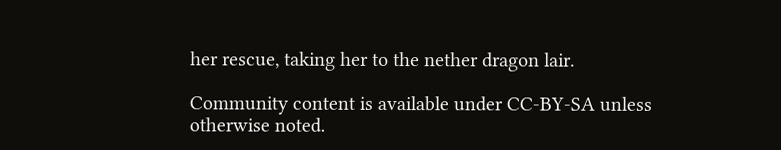her rescue, taking her to the nether dragon lair.

Community content is available under CC-BY-SA unless otherwise noted.